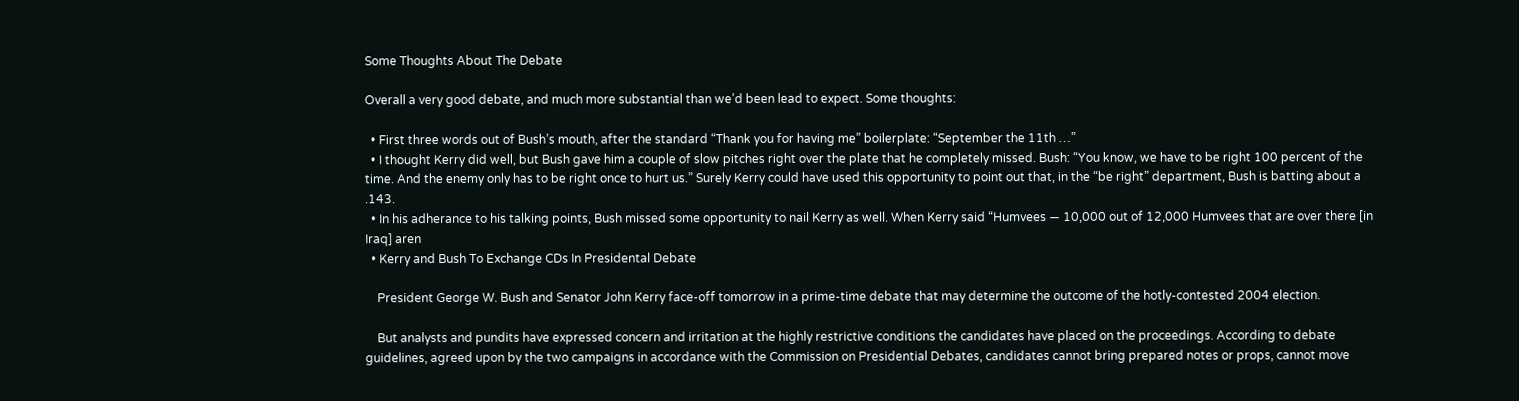Some Thoughts About The Debate

Overall a very good debate, and much more substantial than we’d been lead to expect. Some thoughts:

  • First three words out of Bush’s mouth, after the standard “Thank you for having me” boilerplate: “September the 11th …”
  • I thought Kerry did well, but Bush gave him a couple of slow pitches right over the plate that he completely missed. Bush: “You know, we have to be right 100 percent of the time. And the enemy only has to be right once to hurt us.” Surely Kerry could have used this opportunity to point out that, in the “be right” department, Bush is batting about a .143.
  • In his adherance to his talking points, Bush missed some opportunity to nail Kerry as well. When Kerry said “Humvees — 10,000 out of 12,000 Humvees that are over there [in Iraq] aren
  • Kerry and Bush To Exchange CDs In Presidental Debate

    President George W. Bush and Senator John Kerry face-off tomorrow in a prime-time debate that may determine the outcome of the hotly-contested 2004 election.

    But analysts and pundits have expressed concern and irritation at the highly restrictive conditions the candidates have placed on the proceedings. According to debate guidelines, agreed upon by the two campaigns in accordance with the Commission on Presidential Debates, candidates cannot bring prepared notes or props, cannot move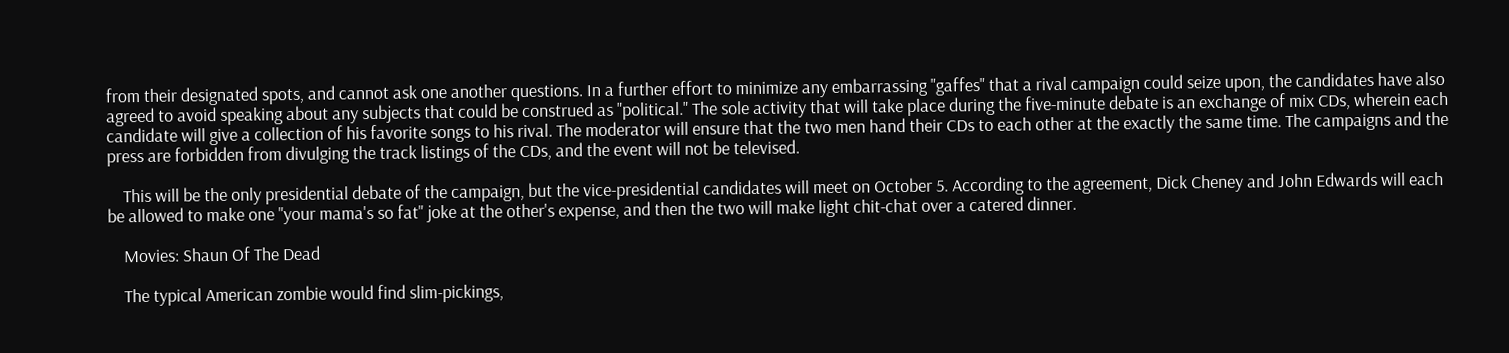from their designated spots, and cannot ask one another questions. In a further effort to minimize any embarrassing "gaffes" that a rival campaign could seize upon, the candidates have also agreed to avoid speaking about any subjects that could be construed as "political." The sole activity that will take place during the five-minute debate is an exchange of mix CDs, wherein each candidate will give a collection of his favorite songs to his rival. The moderator will ensure that the two men hand their CDs to each other at the exactly the same time. The campaigns and the press are forbidden from divulging the track listings of the CDs, and the event will not be televised.

    This will be the only presidential debate of the campaign, but the vice-presidential candidates will meet on October 5. According to the agreement, Dick Cheney and John Edwards will each be allowed to make one "your mama's so fat" joke at the other's expense, and then the two will make light chit-chat over a catered dinner.

    Movies: Shaun Of The Dead

    The typical American zombie would find slim-pickings,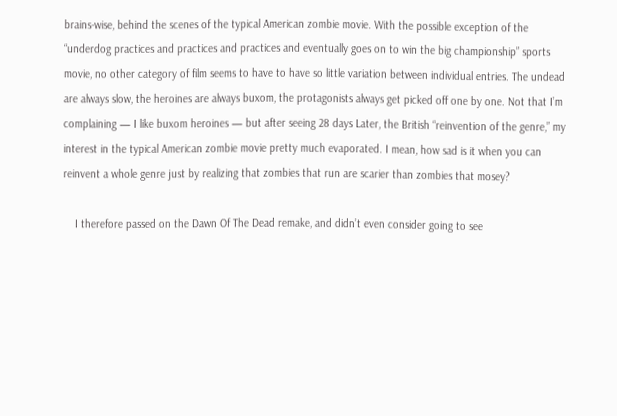brains-wise, behind the scenes of the typical American zombie movie. With the possible exception of the “underdog practices and practices and practices and eventually goes on to win the big championship” sports movie, no other category of film seems to have to have so little variation between individual entries. The undead are always slow, the heroines are always buxom, the protagonists always get picked off one by one. Not that I’m complaining — I like buxom heroines — but after seeing 28 days Later, the British “reinvention of the genre,” my interest in the typical American zombie movie pretty much evaporated. I mean, how sad is it when you can reinvent a whole genre just by realizing that zombies that run are scarier than zombies that mosey?

    I therefore passed on the Dawn Of The Dead remake, and didn’t even consider going to see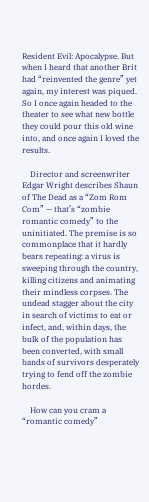Resident Evil: Apocalypse. But when I heard that another Brit had “reinvented the genre” yet again, my interest was piqued. So I once again headed to the theater to see what new bottle they could pour this old wine into, and once again I loved the results.

    Director and screenwriter Edgar Wright describes Shaun of The Dead as a “Zom Rom Com” — that’s “zombie romantic comedy” to the uninitiated. The premise is so commonplace that it hardly bears repeating: a virus is sweeping through the country, killing citizens and animating their mindless corpses. The undead stagger about the city in search of victims to eat or infect, and, within days, the bulk of the population has been converted, with small bands of survivors desperately trying to fend off the zombie hordes.

    How can you cram a “romantic comedy”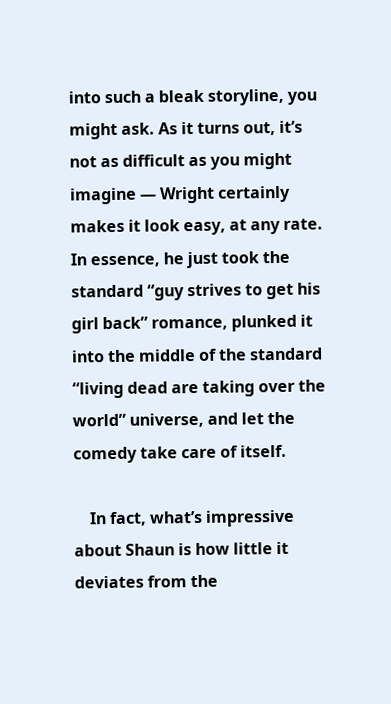into such a bleak storyline, you might ask. As it turns out, it’s not as difficult as you might imagine — Wright certainly makes it look easy, at any rate. In essence, he just took the standard “guy strives to get his girl back” romance, plunked it into the middle of the standard “living dead are taking over the world” universe, and let the comedy take care of itself.

    In fact, what’s impressive about Shaun is how little it deviates from the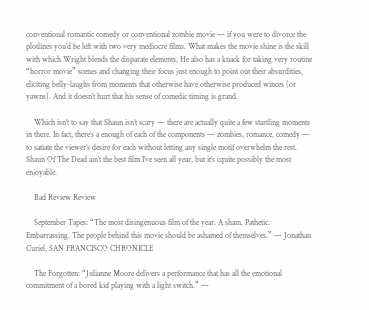conventional romantic comedy or conventional zombie movie — if you were to divorce the plotlines you’d be left with two very mediocre films. What makes the movie shine is the skill with which Wright blends the disparate elements. He also has a knack for taking very routine “horror movie” scenes and changing their focus just enough to point out their absurdities, eliciting belly-laughs from moments that otherwise have otherwise produced winces (or yawns). And it doesn’t hurt that his sense of comedic timing is grand.

    Which isn’t to say that Shaun isn’t scary — there are actually quite a few startling moments in there. In fact, there’s a enough of each of the components — zombies, romance, comedy — to satiate the viewer’s desire for each without letting any single motif overwhelm the rest. Shaun Of The Dead ain’t the best film I’ve seen all year, but it’s cquite possibly the most enjoyable.

    Bad Review Review

    September Tapes: “The most disingenuous film of the year. A sham. Pathetic. Embarrassing. The people behind this movie should be ashamed of themselves.” — Jonathan Curiel, SAN FRANCISCO CHRONICLE

    The Forgotten: “Julianne Moore delivers a performance that has all the emotional commitment of a bored kid playing with a light switch.” —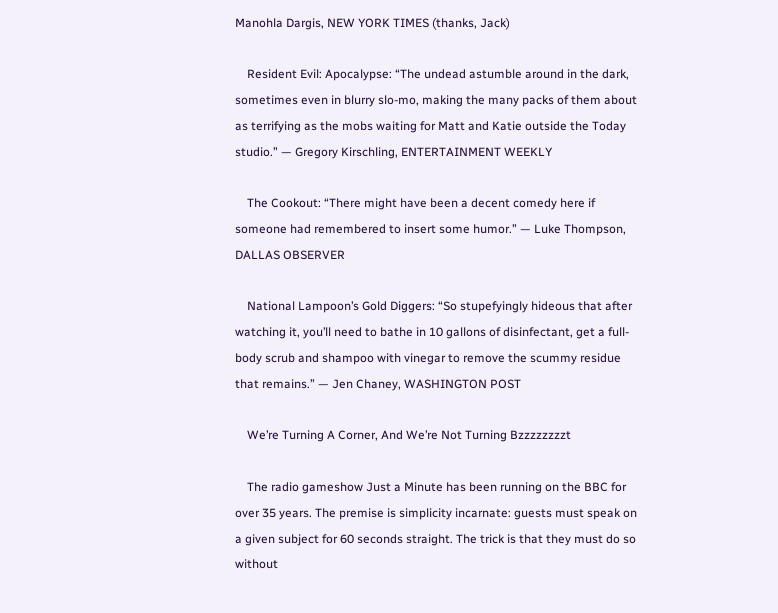Manohla Dargis, NEW YORK TIMES (thanks, Jack)

    Resident Evil: Apocalypse: “The undead astumble around in the dark, sometimes even in blurry slo-mo, making the many packs of them about as terrifying as the mobs waiting for Matt and Katie outside the Today studio.” — Gregory Kirschling, ENTERTAINMENT WEEKLY

    The Cookout: “There might have been a decent comedy here if someone had remembered to insert some humor.” — Luke Thompson, DALLAS OBSERVER

    National Lampoon’s Gold Diggers: “So stupefyingly hideous that after watching it, you’ll need to bathe in 10 gallons of disinfectant, get a full-body scrub and shampoo with vinegar to remove the scummy residue that remains.” — Jen Chaney, WASHINGTON POST

    We’re Turning A Corner, And We’re Not Turning Bzzzzzzzzt

    The radio gameshow Just a Minute has been running on the BBC for over 35 years. The premise is simplicity incarnate: guests must speak on a given subject for 60 seconds straight. The trick is that they must do so without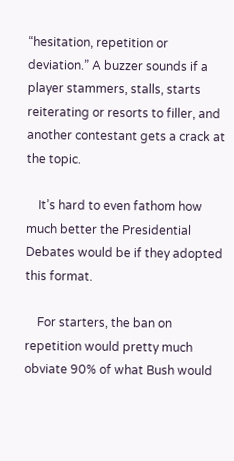“hesitation, repetition or deviation.” A buzzer sounds if a player stammers, stalls, starts reiterating or resorts to filler, and another contestant gets a crack at the topic.

    It’s hard to even fathom how much better the Presidential Debates would be if they adopted this format.

    For starters, the ban on repetition would pretty much obviate 90% of what Bush would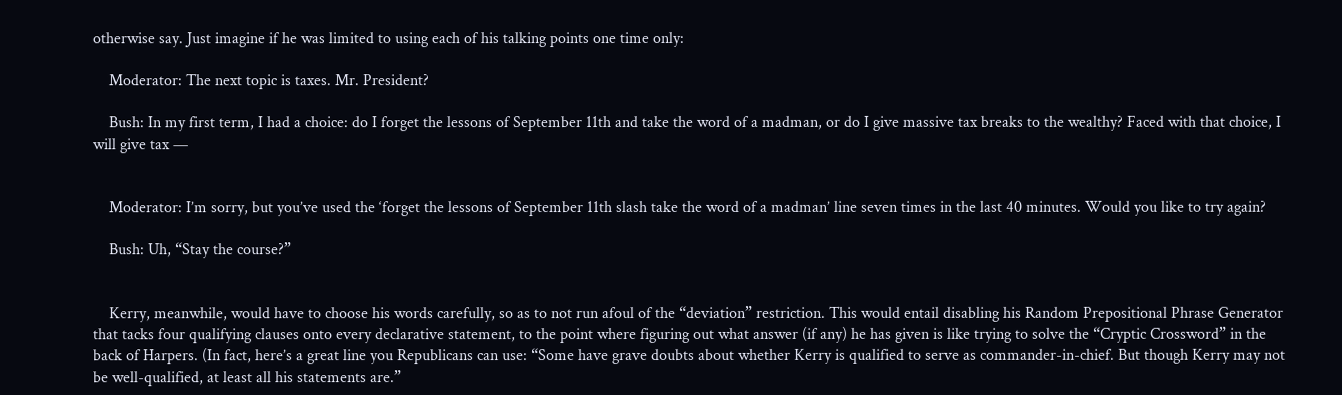otherwise say. Just imagine if he was limited to using each of his talking points one time only:

    Moderator: The next topic is taxes. Mr. President?

    Bush: In my first term, I had a choice: do I forget the lessons of September 11th and take the word of a madman, or do I give massive tax breaks to the wealthy? Faced with that choice, I will give tax —


    Moderator: I’m sorry, but you’ve used the ‘forget the lessons of September 11th slash take the word of a madman’ line seven times in the last 40 minutes. Would you like to try again?

    Bush: Uh, “Stay the course?”


    Kerry, meanwhile, would have to choose his words carefully, so as to not run afoul of the “deviation” restriction. This would entail disabling his Random Prepositional Phrase Generator that tacks four qualifying clauses onto every declarative statement, to the point where figuring out what answer (if any) he has given is like trying to solve the “Cryptic Crossword” in the back of Harpers. (In fact, here’s a great line you Republicans can use: “Some have grave doubts about whether Kerry is qualified to serve as commander-in-chief. But though Kerry may not be well-qualified, at least all his statements are.”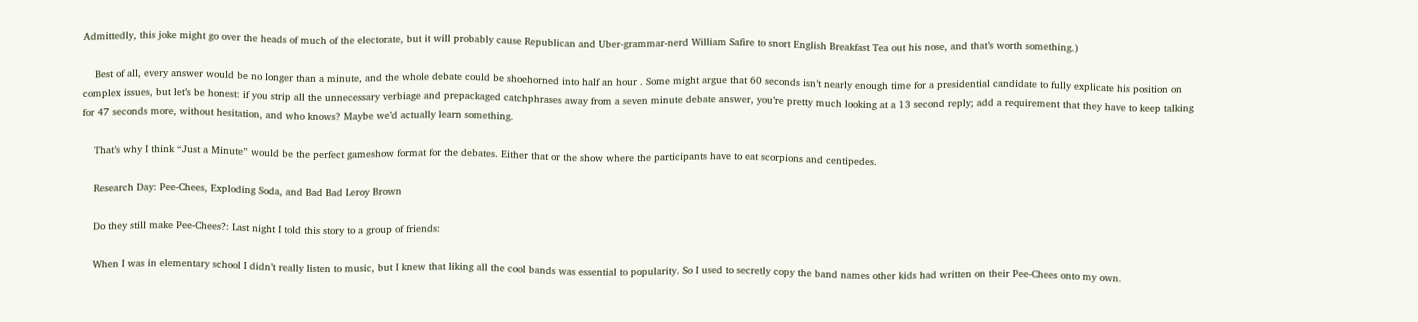Admittedly, this joke might go over the heads of much of the electorate, but it will probably cause Republican and Uber-grammar-nerd William Safire to snort English Breakfast Tea out his nose, and that’s worth something.)

    Best of all, every answer would be no longer than a minute, and the whole debate could be shoehorned into half an hour . Some might argue that 60 seconds isn’t nearly enough time for a presidential candidate to fully explicate his position on complex issues, but let’s be honest: if you strip all the unnecessary verbiage and prepackaged catchphrases away from a seven minute debate answer, you’re pretty much looking at a 13 second reply; add a requirement that they have to keep talking for 47 seconds more, without hesitation, and who knows? Maybe we’d actually learn something.

    That’s why I think “Just a Minute” would be the perfect gameshow format for the debates. Either that or the show where the participants have to eat scorpions and centipedes.

    Research Day: Pee-Chees, Exploding Soda, and Bad Bad Leroy Brown

    Do they still make Pee-Chees?: Last night I told this story to a group of friends:

    When I was in elementary school I didn’t really listen to music, but I knew that liking all the cool bands was essential to popularity. So I used to secretly copy the band names other kids had written on their Pee-Chees onto my own.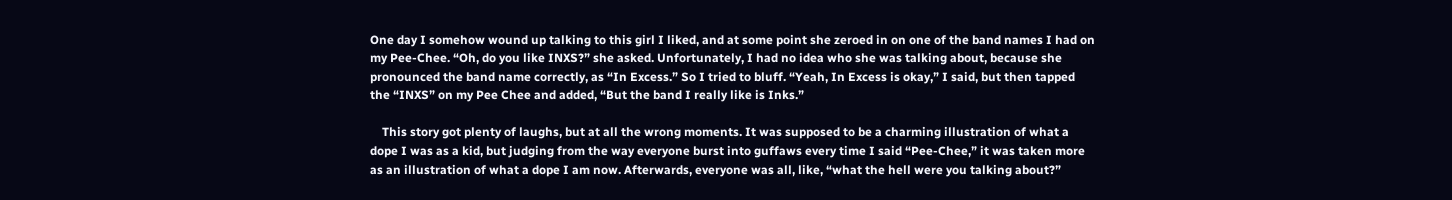One day I somehow wound up talking to this girl I liked, and at some point she zeroed in on one of the band names I had on my Pee-Chee. “Oh, do you like INXS?” she asked. Unfortunately, I had no idea who she was talking about, because she pronounced the band name correctly, as “In Excess.” So I tried to bluff. “Yeah, In Excess is okay,” I said, but then tapped the “INXS” on my Pee Chee and added, “But the band I really like is Inks.”

    This story got plenty of laughs, but at all the wrong moments. It was supposed to be a charming illustration of what a dope I was as a kid, but judging from the way everyone burst into guffaws every time I said “Pee-Chee,” it was taken more as an illustration of what a dope I am now. Afterwards, everyone was all, like, “what the hell were you talking about?”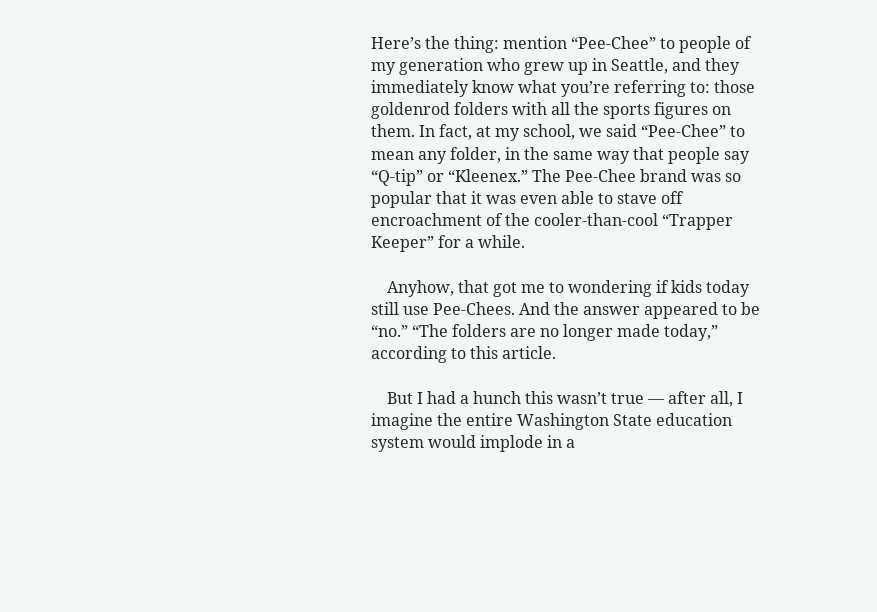Here’s the thing: mention “Pee-Chee” to people of my generation who grew up in Seattle, and they immediately know what you’re referring to: those goldenrod folders with all the sports figures on them. In fact, at my school, we said “Pee-Chee” to mean any folder, in the same way that people say “Q-tip” or “Kleenex.” The Pee-Chee brand was so popular that it was even able to stave off encroachment of the cooler-than-cool “Trapper Keeper” for a while.

    Anyhow, that got me to wondering if kids today still use Pee-Chees. And the answer appeared to be “no.” “The folders are no longer made today,” according to this article.

    But I had a hunch this wasn’t true — after all, I imagine the entire Washington State education system would implode in a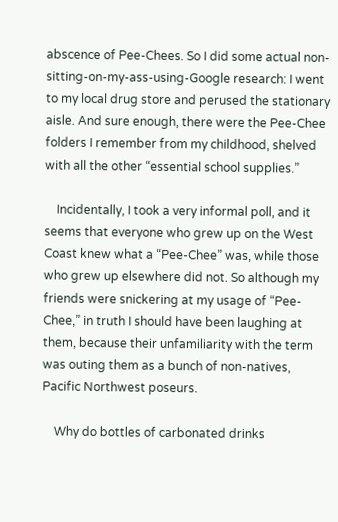abscence of Pee-Chees. So I did some actual non-sitting-on-my-ass-using-Google research: I went to my local drug store and perused the stationary aisle. And sure enough, there were the Pee-Chee folders I remember from my childhood, shelved with all the other “essential school supplies.”

    Incidentally, I took a very informal poll, and it seems that everyone who grew up on the West Coast knew what a “Pee-Chee” was, while those who grew up elsewhere did not. So although my friends were snickering at my usage of “Pee-Chee,” in truth I should have been laughing at them, because their unfamiliarity with the term was outing them as a bunch of non-natives, Pacific Northwest poseurs.

    Why do bottles of carbonated drinks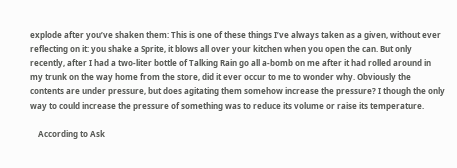explode after you’ve shaken them: This is one of these things I’ve always taken as a given, without ever reflecting on it: you shake a Sprite, it blows all over your kitchen when you open the can. But only recently, after I had a two-liter bottle of Talking Rain go all a-bomb on me after it had rolled around in my trunk on the way home from the store, did it ever occur to me to wonder why. Obviously the contents are under pressure, but does agitating them somehow increase the pressure? I though the only way to could increase the pressure of something was to reduce its volume or raise its temperature.

    According to Ask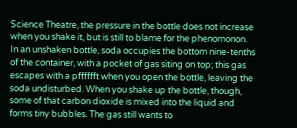Science Theatre, the pressure in the bottle does not increase when you shake it, but is still to blame for the phenomonon. In an unshaken bottle, soda occupies the bottom nine-tenths of the container, with a pocket of gas siting on top; this gas escapes with a pfffffft when you open the bottle, leaving the soda undisturbed. When you shake up the bottle, though, some of that carbon dioxide is mixed into the liquid and forms tiny bubbles. The gas still wants to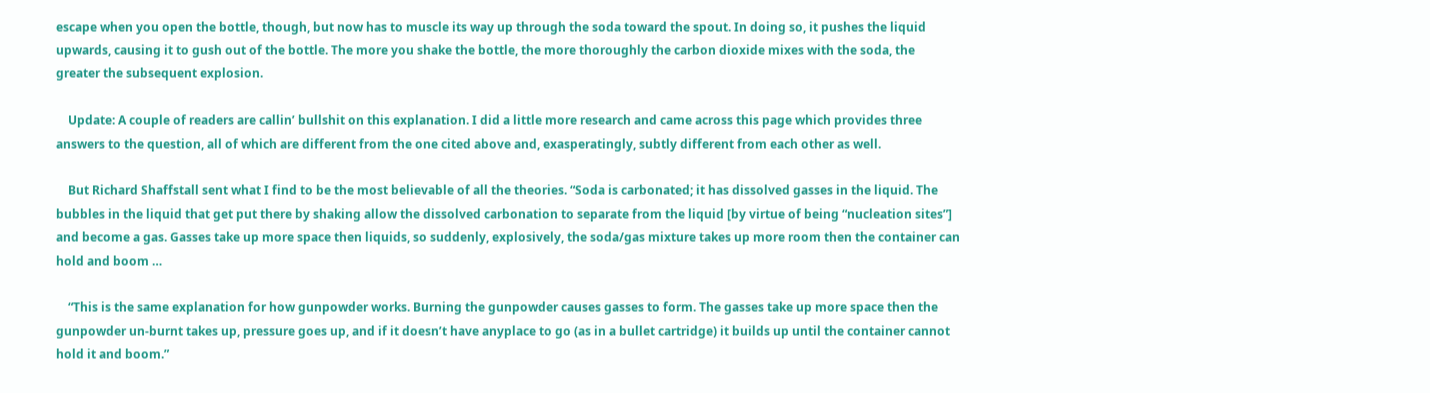escape when you open the bottle, though, but now has to muscle its way up through the soda toward the spout. In doing so, it pushes the liquid upwards, causing it to gush out of the bottle. The more you shake the bottle, the more thoroughly the carbon dioxide mixes with the soda, the greater the subsequent explosion.

    Update: A couple of readers are callin’ bullshit on this explanation. I did a little more research and came across this page which provides three answers to the question, all of which are different from the one cited above and, exasperatingly, subtly different from each other as well.

    But Richard Shaffstall sent what I find to be the most believable of all the theories. “Soda is carbonated; it has dissolved gasses in the liquid. The bubbles in the liquid that get put there by shaking allow the dissolved carbonation to separate from the liquid [by virtue of being “nucleation sites”] and become a gas. Gasses take up more space then liquids, so suddenly, explosively, the soda/gas mixture takes up more room then the container can hold and boom …

    “This is the same explanation for how gunpowder works. Burning the gunpowder causes gasses to form. The gasses take up more space then the gunpowder un-burnt takes up, pressure goes up, and if it doesn’t have anyplace to go (as in a bullet cartridge) it builds up until the container cannot hold it and boom.”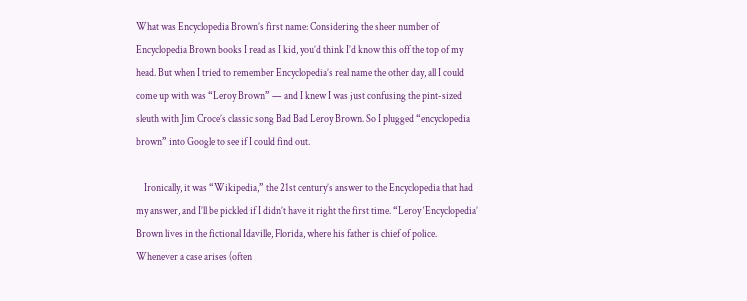What was Encyclopedia Brown’s first name: Considering the sheer number of Encyclopedia Brown books I read as I kid, you’d think I’d know this off the top of my head. But when I tried to remember Encyclopedia’s real name the other day, all I could come up with was “Leroy Brown” — and I knew I was just confusing the pint-sized sleuth with Jim Croce’s classic song Bad Bad Leroy Brown. So I plugged “encyclopedia brown” into Google to see if I could find out.

    Ironically, it was “Wikipedia,” the 21st century’s answer to the Encyclopedia that had my answer, and I’ll be pickled if I didn’t have it right the first time. “Leroy ‘Encyclopedia’ Brown lives in the fictional Idaville, Florida, where his father is chief of police. Whenever a case arises (often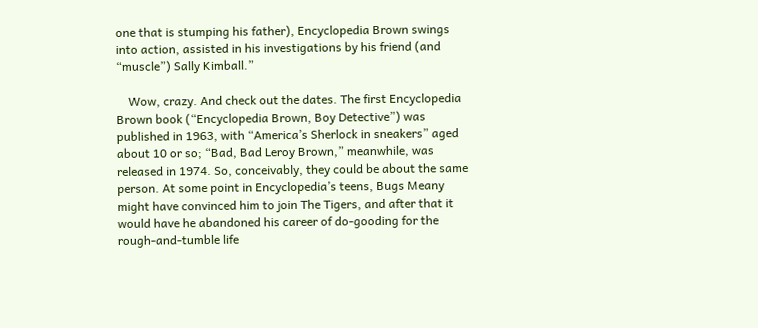one that is stumping his father), Encyclopedia Brown swings into action, assisted in his investigations by his friend (and “muscle”) Sally Kimball.”

    Wow, crazy. And check out the dates. The first Encyclopedia Brown book (“Encyclopedia Brown, Boy Detective”) was published in 1963, with “America’s Sherlock in sneakers” aged about 10 or so; “Bad, Bad Leroy Brown,” meanwhile, was released in 1974. So, conceivably, they could be about the same person. At some point in Encyclopedia’s teens, Bugs Meany might have convinced him to join The Tigers, and after that it would have he abandoned his career of do-gooding for the rough-and-tumble life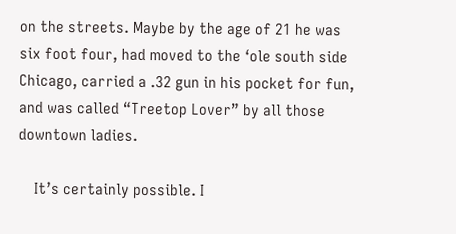on the streets. Maybe by the age of 21 he was six foot four, had moved to the ‘ole south side Chicago, carried a .32 gun in his pocket for fun, and was called “Treetop Lover” by all those downtown ladies.

    It’s certainly possible. I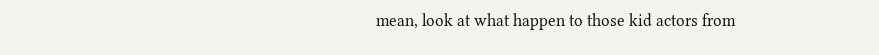mean, look at what happen to those kid actors from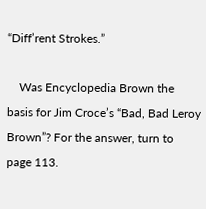“Diff’rent Strokes.”

    Was Encyclopedia Brown the basis for Jim Croce’s “Bad, Bad Leroy Brown”? For the answer, turn to page 113.